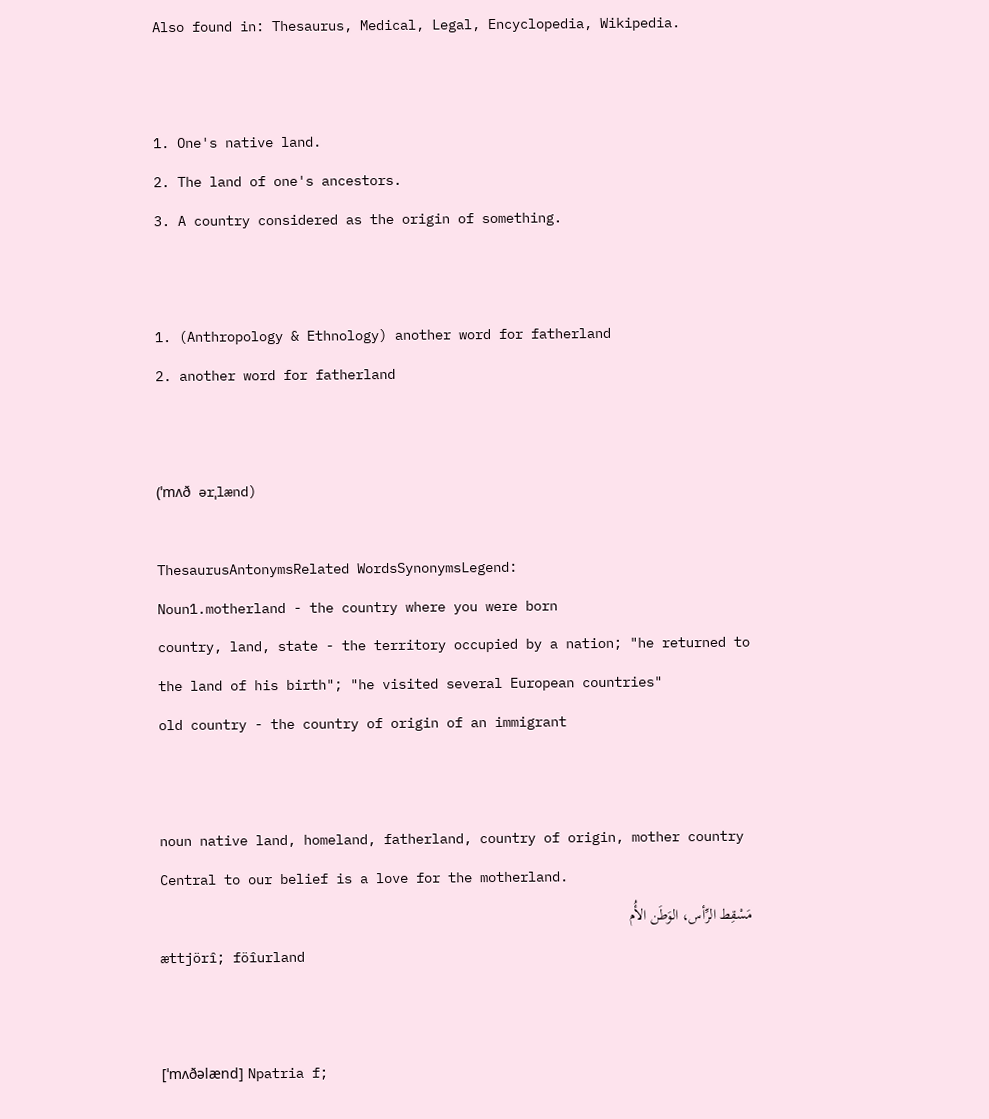Also found in: Thesaurus, Medical, Legal, Encyclopedia, Wikipedia.


1. One's native land.
2. The land of one's ancestors.
3. A country considered as the origin of something.


1. (Anthropology & Ethnology) another word for fatherland
2. another word for fatherland


(ˈmʌð ərˌlænd)

ThesaurusAntonymsRelated WordsSynonymsLegend:
Noun1.motherland - the country where you were born
country, land, state - the territory occupied by a nation; "he returned to the land of his birth"; "he visited several European countries"
old country - the country of origin of an immigrant


noun native land, homeland, fatherland, country of origin, mother country Central to our belief is a love for the motherland.
مَسْقِط الرِّأس، الوَطَن الأُم
ættjörî; föîurland


[ˈmʌðəlænd] Npatria f;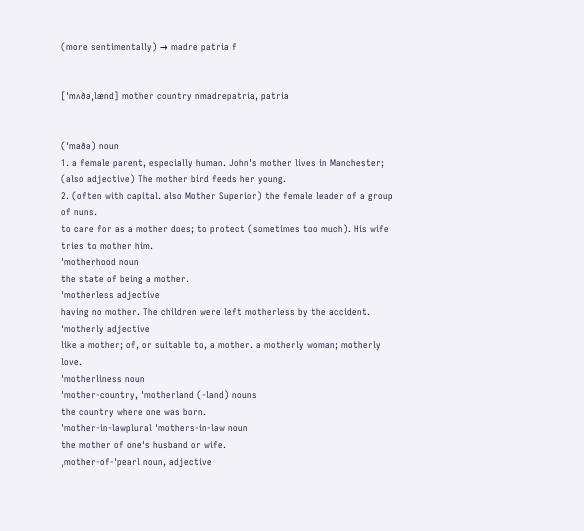(more sentimentally) → madre patria f


[ˈmʌðəˌlænd] mother country nmadrepatria, patria


(ˈmaðə) noun
1. a female parent, especially human. John's mother lives in Manchester; (also adjective) The mother bird feeds her young.
2. (often with capital. also Mother Superior) the female leader of a group of nuns.
to care for as a mother does; to protect (sometimes too much). His wife tries to mother him.
ˈmotherhood noun
the state of being a mother.
ˈmotherless adjective
having no mother. The children were left motherless by the accident.
ˈmotherly adjective
like a mother; of, or suitable to, a mother. a motherly woman; motherly love.
ˈmotherliness noun
ˈmother-country, ˈmotherland (-land) nouns
the country where one was born.
ˈmother-in-lawplural ˈmothers-in-law noun
the mother of one's husband or wife.
ˌmother-of-ˈpearl noun, adjective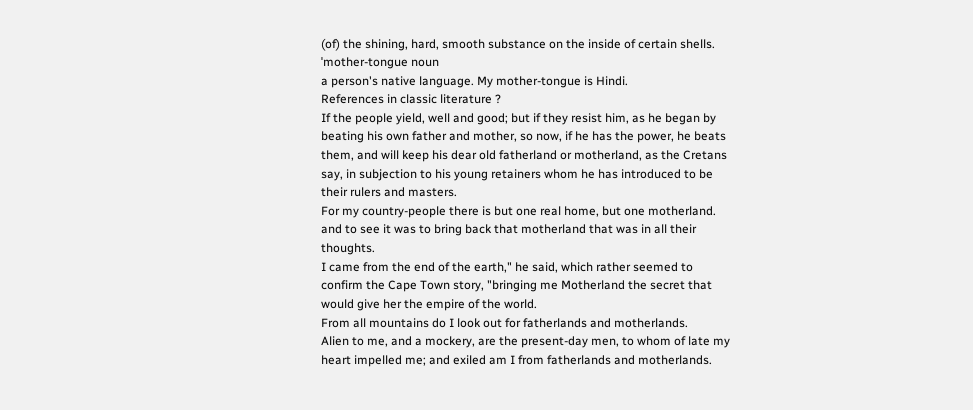(of) the shining, hard, smooth substance on the inside of certain shells.
ˈmother-tongue noun
a person's native language. My mother-tongue is Hindi.
References in classic literature ?
If the people yield, well and good; but if they resist him, as he began by beating his own father and mother, so now, if he has the power, he beats them, and will keep his dear old fatherland or motherland, as the Cretans say, in subjection to his young retainers whom he has introduced to be their rulers and masters.
For my country-people there is but one real home, but one motherland.
and to see it was to bring back that motherland that was in all their thoughts.
I came from the end of the earth," he said, which rather seemed to confirm the Cape Town story, "bringing me Motherland the secret that would give her the empire of the world.
From all mountains do I look out for fatherlands and motherlands.
Alien to me, and a mockery, are the present-day men, to whom of late my heart impelled me; and exiled am I from fatherlands and motherlands.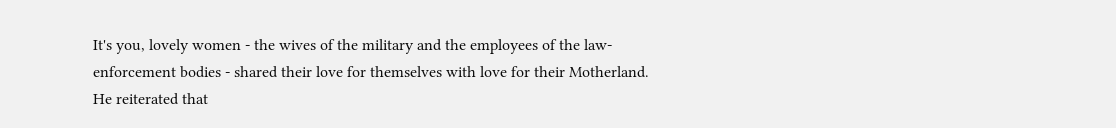It's you, lovely women - the wives of the military and the employees of the law-enforcement bodies - shared their love for themselves with love for their Motherland.
He reiterated that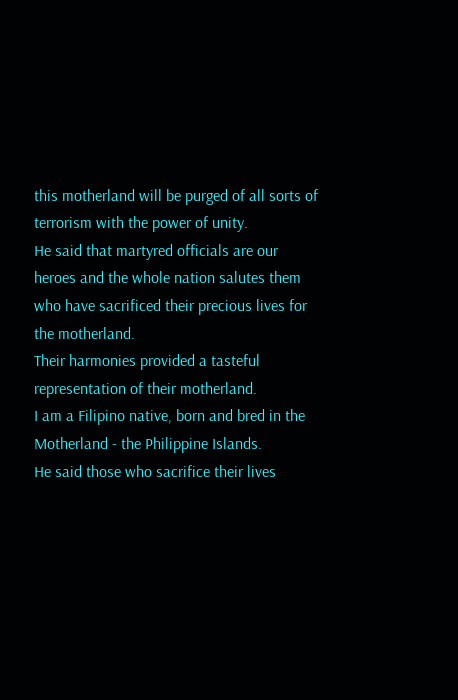this motherland will be purged of all sorts of terrorism with the power of unity.
He said that martyred officials are our heroes and the whole nation salutes them who have sacrificed their precious lives for the motherland.
Their harmonies provided a tasteful representation of their motherland.
I am a Filipino native, born and bred in the Motherland - the Philippine Islands.
He said those who sacrifice their lives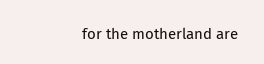for the motherland are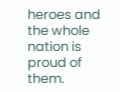heroes and the whole nation is proud of them.